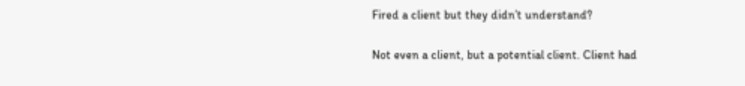Fired a client but they didn’t understand?

Not even a client, but a potential client. Client had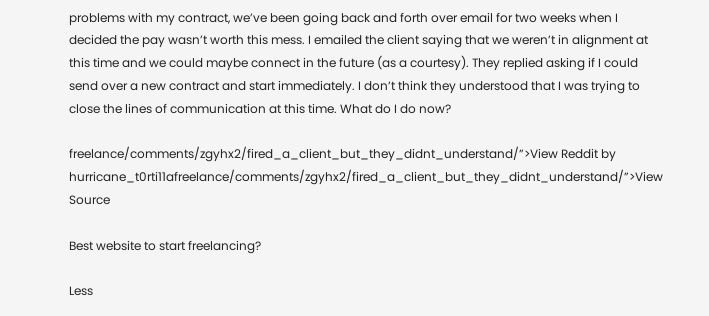problems with my contract, we’ve been going back and forth over email for two weeks when I decided the pay wasn’t worth this mess. I emailed the client saying that we weren’t in alignment at this time and we could maybe connect in the future (as a courtesy). They replied asking if I could send over a new contract and start immediately. I don’t think they understood that I was trying to close the lines of communication at this time. What do I do now?

freelance/comments/zgyhx2/fired_a_client_but_they_didnt_understand/”>View Reddit by hurricane_t0rti11afreelance/comments/zgyhx2/fired_a_client_but_they_didnt_understand/”>View Source

Best website to start freelancing?

Less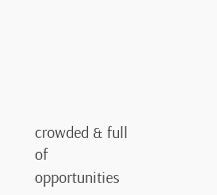crowded & full of opportunities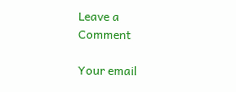Leave a Comment

Your email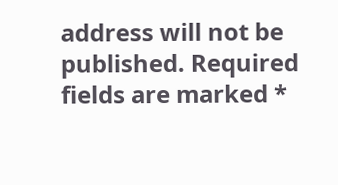address will not be published. Required fields are marked *